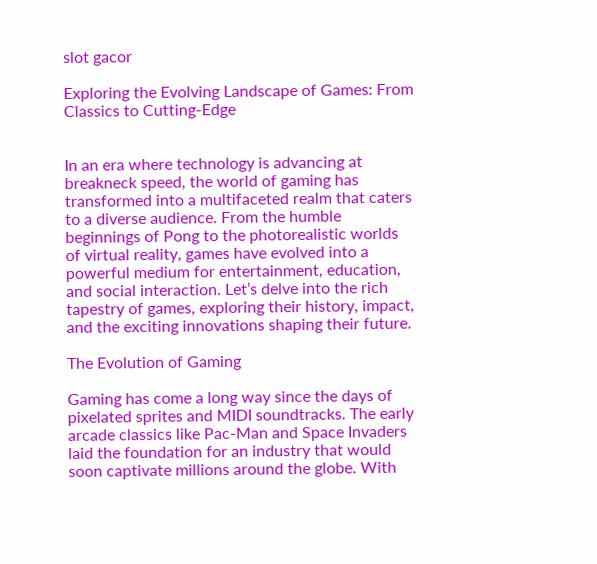slot gacor

Exploring the Evolving Landscape of Games: From Classics to Cutting-Edge


In an era where technology is advancing at breakneck speed, the world of gaming has transformed into a multifaceted realm that caters to a diverse audience. From the humble beginnings of Pong to the photorealistic worlds of virtual reality, games have evolved into a powerful medium for entertainment, education, and social interaction. Let’s delve into the rich tapestry of games, exploring their history, impact, and the exciting innovations shaping their future.

The Evolution of Gaming

Gaming has come a long way since the days of pixelated sprites and MIDI soundtracks. The early arcade classics like Pac-Man and Space Invaders laid the foundation for an industry that would soon captivate millions around the globe. With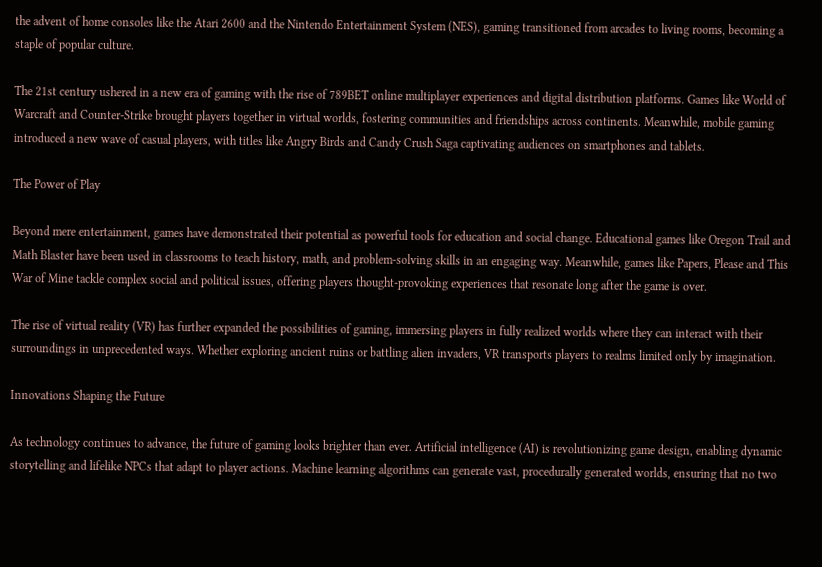the advent of home consoles like the Atari 2600 and the Nintendo Entertainment System (NES), gaming transitioned from arcades to living rooms, becoming a staple of popular culture.

The 21st century ushered in a new era of gaming with the rise of 789BET online multiplayer experiences and digital distribution platforms. Games like World of Warcraft and Counter-Strike brought players together in virtual worlds, fostering communities and friendships across continents. Meanwhile, mobile gaming introduced a new wave of casual players, with titles like Angry Birds and Candy Crush Saga captivating audiences on smartphones and tablets.

The Power of Play

Beyond mere entertainment, games have demonstrated their potential as powerful tools for education and social change. Educational games like Oregon Trail and Math Blaster have been used in classrooms to teach history, math, and problem-solving skills in an engaging way. Meanwhile, games like Papers, Please and This War of Mine tackle complex social and political issues, offering players thought-provoking experiences that resonate long after the game is over.

The rise of virtual reality (VR) has further expanded the possibilities of gaming, immersing players in fully realized worlds where they can interact with their surroundings in unprecedented ways. Whether exploring ancient ruins or battling alien invaders, VR transports players to realms limited only by imagination.

Innovations Shaping the Future

As technology continues to advance, the future of gaming looks brighter than ever. Artificial intelligence (AI) is revolutionizing game design, enabling dynamic storytelling and lifelike NPCs that adapt to player actions. Machine learning algorithms can generate vast, procedurally generated worlds, ensuring that no two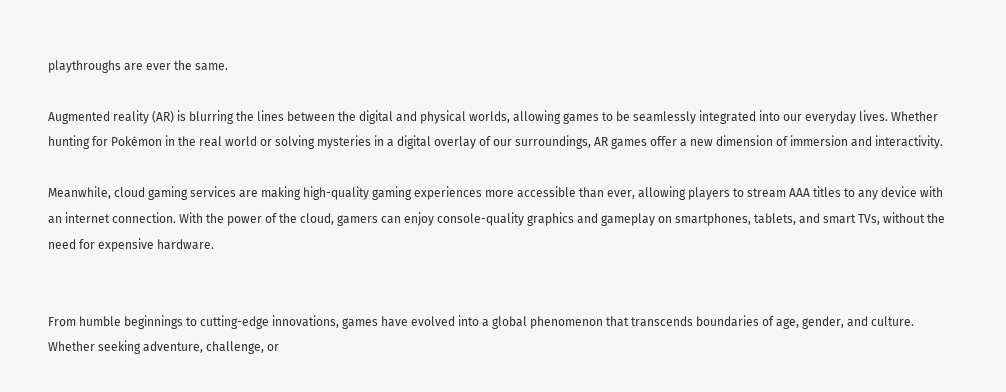playthroughs are ever the same.

Augmented reality (AR) is blurring the lines between the digital and physical worlds, allowing games to be seamlessly integrated into our everyday lives. Whether hunting for Pokémon in the real world or solving mysteries in a digital overlay of our surroundings, AR games offer a new dimension of immersion and interactivity.

Meanwhile, cloud gaming services are making high-quality gaming experiences more accessible than ever, allowing players to stream AAA titles to any device with an internet connection. With the power of the cloud, gamers can enjoy console-quality graphics and gameplay on smartphones, tablets, and smart TVs, without the need for expensive hardware.


From humble beginnings to cutting-edge innovations, games have evolved into a global phenomenon that transcends boundaries of age, gender, and culture. Whether seeking adventure, challenge, or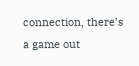connection, there’s a game out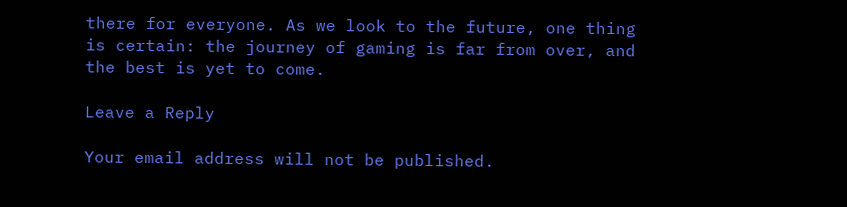there for everyone. As we look to the future, one thing is certain: the journey of gaming is far from over, and the best is yet to come.

Leave a Reply

Your email address will not be published.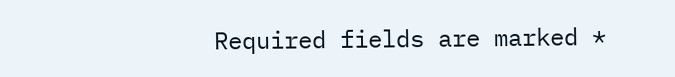Required fields are marked *